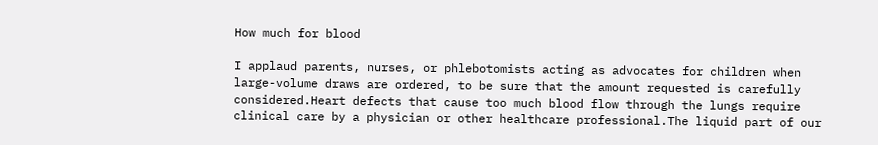How much for blood

I applaud parents, nurses, or phlebotomists acting as advocates for children when large-volume draws are ordered, to be sure that the amount requested is carefully considered.Heart defects that cause too much blood flow through the lungs require clinical care by a physician or other healthcare professional.The liquid part of our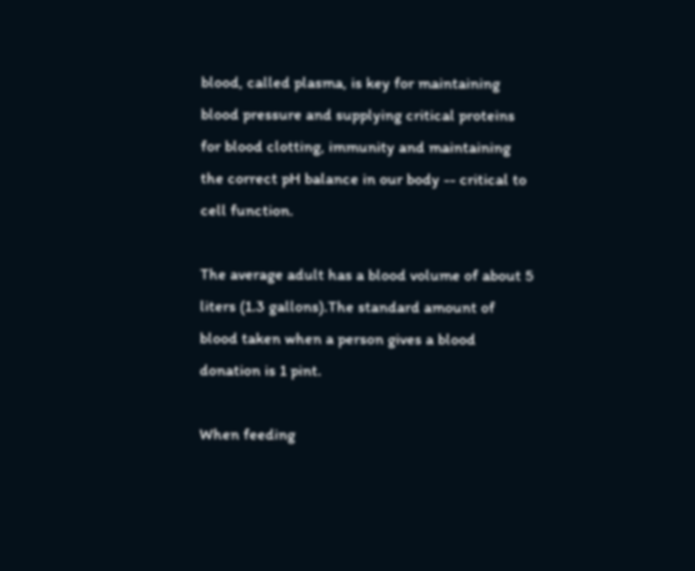blood, called plasma, is key for maintaining blood pressure and supplying critical proteins for blood clotting, immunity and maintaining the correct pH balance in our body -- critical to cell function.

The average adult has a blood volume of about 5 liters (1.3 gallons).The standard amount of blood taken when a person gives a blood donation is 1 pint.

When feeding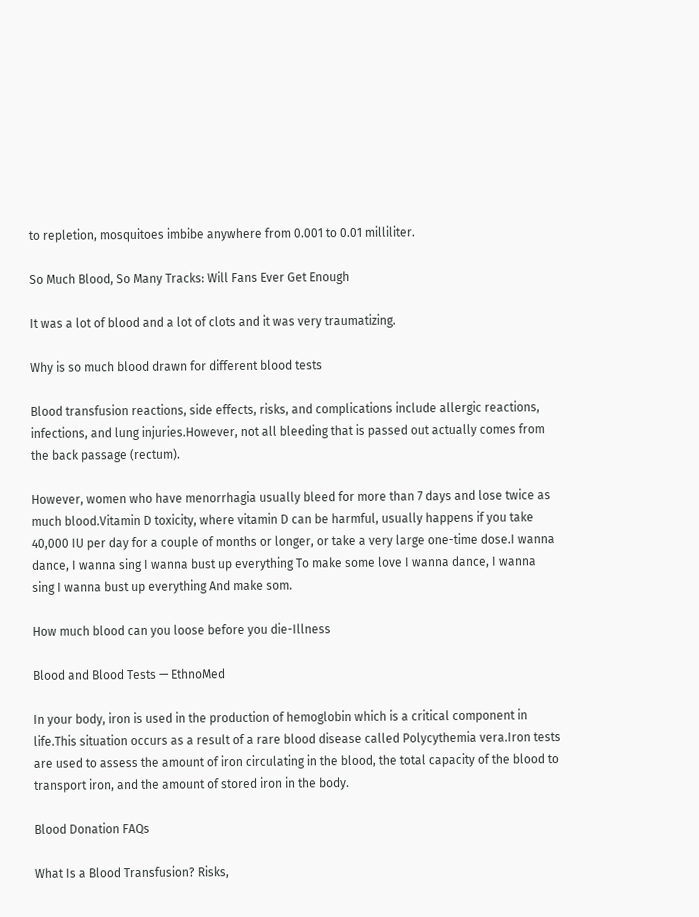to repletion, mosquitoes imbibe anywhere from 0.001 to 0.01 milliliter.

So Much Blood, So Many Tracks: Will Fans Ever Get Enough

It was a lot of blood and a lot of clots and it was very traumatizing.

Why is so much blood drawn for different blood tests

Blood transfusion reactions, side effects, risks, and complications include allergic reactions, infections, and lung injuries.However, not all bleeding that is passed out actually comes from the back passage (rectum).

However, women who have menorrhagia usually bleed for more than 7 days and lose twice as much blood.Vitamin D toxicity, where vitamin D can be harmful, usually happens if you take 40,000 IU per day for a couple of months or longer, or take a very large one-time dose.I wanna dance, I wanna sing I wanna bust up everything To make some love I wanna dance, I wanna sing I wanna bust up everything And make som.

How much blood can you loose before you die-Illness

Blood and Blood Tests — EthnoMed

In your body, iron is used in the production of hemoglobin which is a critical component in life.This situation occurs as a result of a rare blood disease called Polycythemia vera.Iron tests are used to assess the amount of iron circulating in the blood, the total capacity of the blood to transport iron, and the amount of stored iron in the body.

Blood Donation FAQs

What Is a Blood Transfusion? Risks,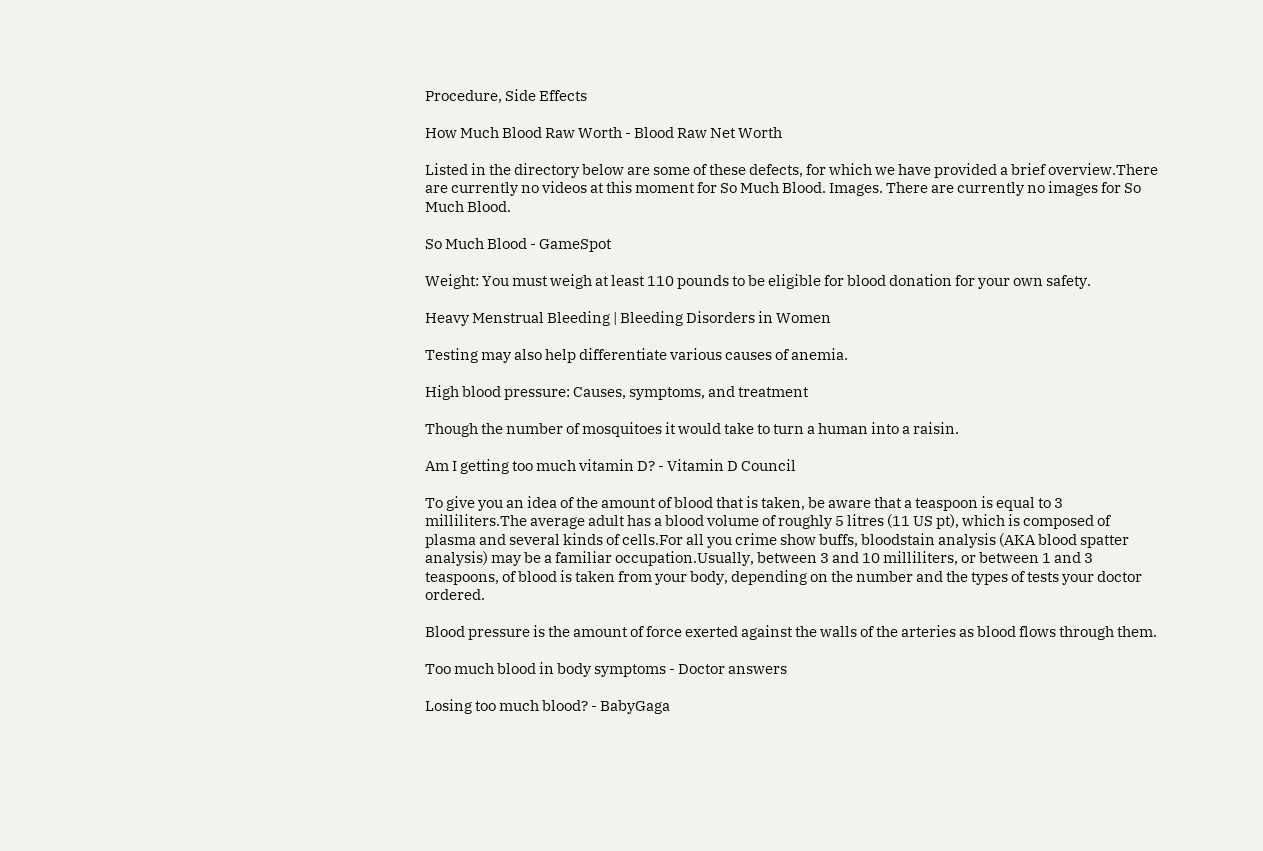Procedure, Side Effects

How Much Blood Raw Worth - Blood Raw Net Worth

Listed in the directory below are some of these defects, for which we have provided a brief overview.There are currently no videos at this moment for So Much Blood. Images. There are currently no images for So Much Blood.

So Much Blood - GameSpot

Weight: You must weigh at least 110 pounds to be eligible for blood donation for your own safety.

Heavy Menstrual Bleeding | Bleeding Disorders in Women

Testing may also help differentiate various causes of anemia.

High blood pressure: Causes, symptoms, and treatment

Though the number of mosquitoes it would take to turn a human into a raisin.

Am I getting too much vitamin D? - Vitamin D Council

To give you an idea of the amount of blood that is taken, be aware that a teaspoon is equal to 3 milliliters.The average adult has a blood volume of roughly 5 litres (11 US pt), which is composed of plasma and several kinds of cells.For all you crime show buffs, bloodstain analysis (AKA blood spatter analysis) may be a familiar occupation.Usually, between 3 and 10 milliliters, or between 1 and 3 teaspoons, of blood is taken from your body, depending on the number and the types of tests your doctor ordered.

Blood pressure is the amount of force exerted against the walls of the arteries as blood flows through them.

Too much blood in body symptoms - Doctor answers

Losing too much blood? - BabyGaga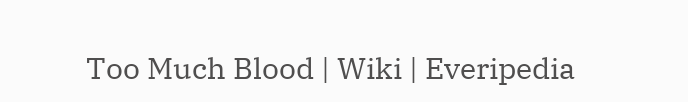Too Much Blood | Wiki | Everipedia